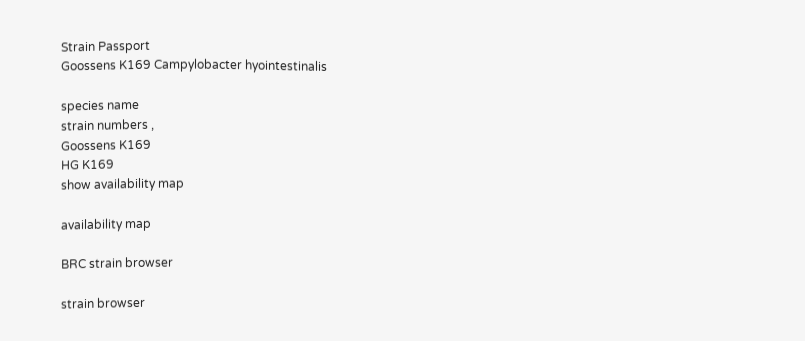Strain Passport
Goossens K169 Campylobacter hyointestinalis

species name
strain numbers ,
Goossens K169
HG K169
show availability map

availability map

BRC strain browser

strain browser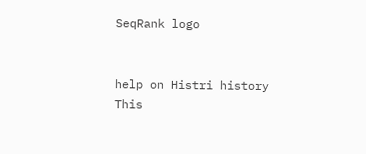SeqRank logo


help on Histri history
This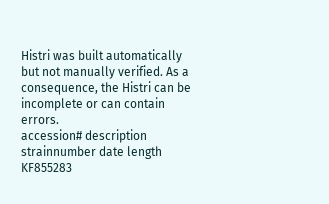Histri was built automatically but not manually verified. As a consequence, the Histri can be incomplete or can contain errors.
accession# description strainnumber date length
KF855283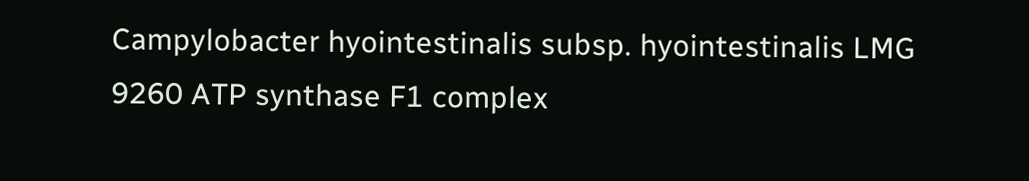Campylobacter hyointestinalis subsp. hyointestinalis LMG 9260 ATP synthase F1 complex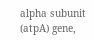alpha subunit (atpA) gene,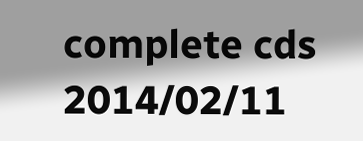complete cds 2014/02/11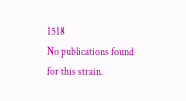1518
No publications found for this strain.